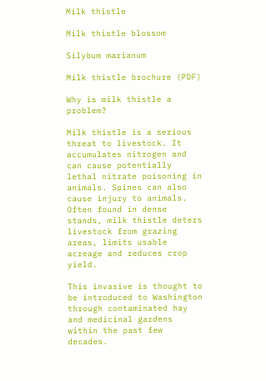Milk thistle

Milk thistle blossom

Silybum marianum

Milk thistle brochure (PDF)

Why is milk thistle a problem?

Milk thistle is a serious threat to livestock. It accumulates nitrogen and can cause potentially lethal nitrate poisoning in animals. Spines can also cause injury to animals. Often found in dense stands, milk thistle deters livestock from grazing areas, limits usable acreage and reduces crop yield.

This invasive is thought to be introduced to Washington through contaminated hay and medicinal gardens within the past few decades.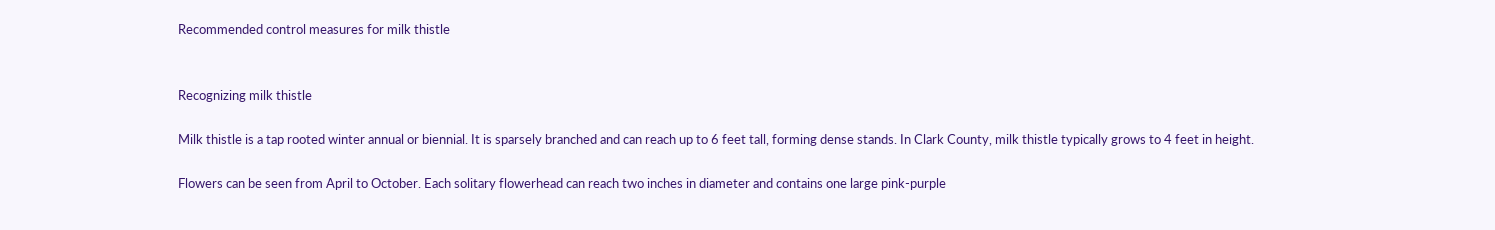Recommended control measures for milk thistle


Recognizing milk thistle

Milk thistle is a tap rooted winter annual or biennial. It is sparsely branched and can reach up to 6 feet tall, forming dense stands. In Clark County, milk thistle typically grows to 4 feet in height.

Flowers can be seen from April to October. Each solitary flowerhead can reach two inches in diameter and contains one large pink-purple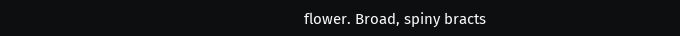flower. Broad, spiny bracts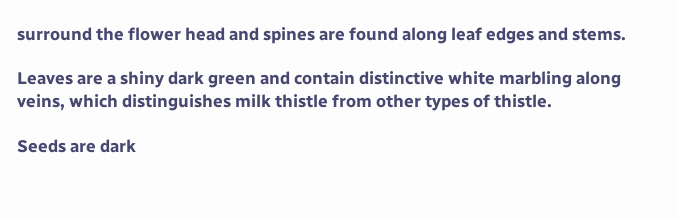surround the flower head and spines are found along leaf edges and stems.

Leaves are a shiny dark green and contain distinctive white marbling along veins, which distinguishes milk thistle from other types of thistle.

Seeds are dark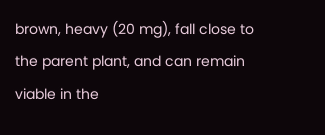brown, heavy (20 mg), fall close to the parent plant, and can remain viable in the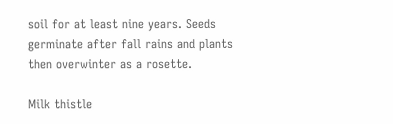soil for at least nine years. Seeds germinate after fall rains and plants then overwinter as a rosette.

Milk thistle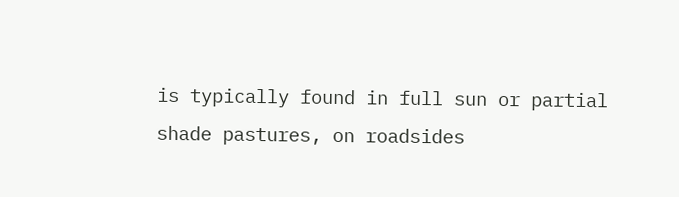is typically found in full sun or partial shade pastures, on roadsides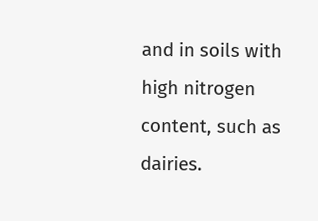and in soils with high nitrogen content, such as dairies.